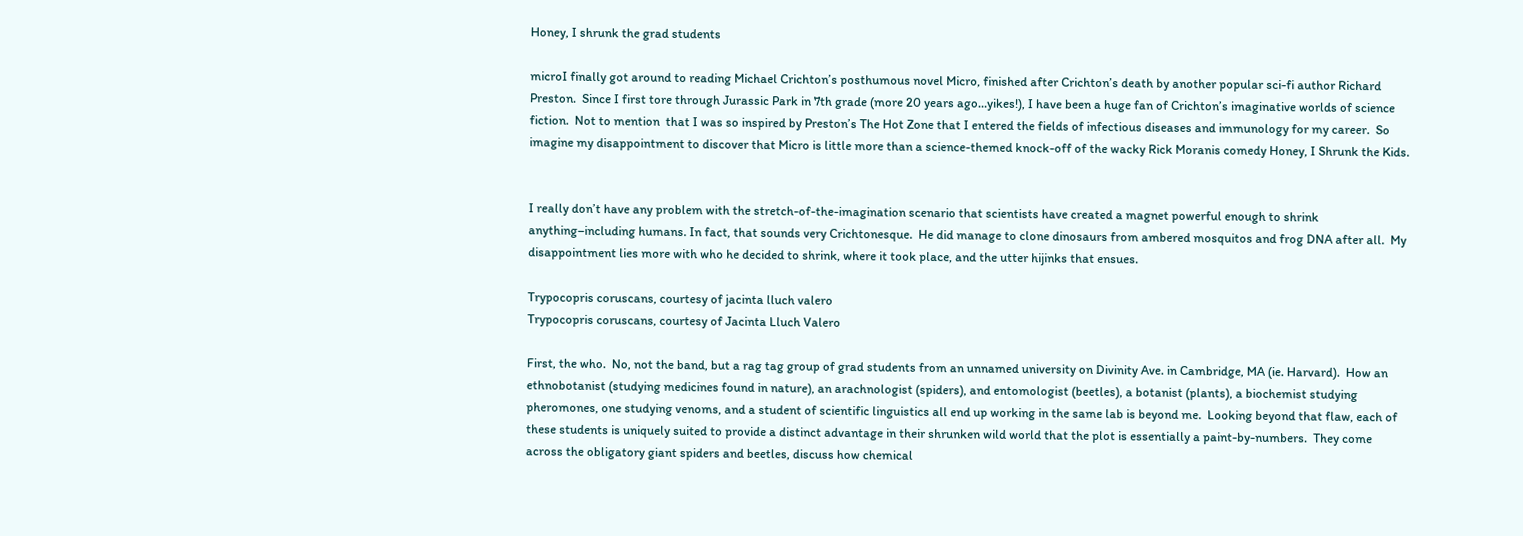Honey, I shrunk the grad students

microI finally got around to reading Michael Crichton’s posthumous novel Micro, finished after Crichton’s death by another popular sci-fi author Richard Preston.  Since I first tore through Jurassic Park in 7th grade (more 20 years ago…yikes!), I have been a huge fan of Crichton’s imaginative worlds of science fiction.  Not to mention  that I was so inspired by Preston’s The Hot Zone that I entered the fields of infectious diseases and immunology for my career.  So imagine my disappointment to discover that Micro is little more than a science-themed knock-off of the wacky Rick Moranis comedy Honey, I Shrunk the Kids.


I really don’t have any problem with the stretch-of-the-imagination scenario that scientists have created a magnet powerful enough to shrink anything–including humans. In fact, that sounds very Crichtonesque.  He did manage to clone dinosaurs from ambered mosquitos and frog DNA after all.  My disappointment lies more with who he decided to shrink, where it took place, and the utter hijinks that ensues.

Trypocopris coruscans, courtesy of jacinta lluch valero
Trypocopris coruscans, courtesy of Jacinta Lluch Valero

First, the who.  No, not the band, but a rag tag group of grad students from an unnamed university on Divinity Ave. in Cambridge, MA (ie. Harvard).  How an ethnobotanist (studying medicines found in nature), an arachnologist (spiders), and entomologist (beetles), a botanist (plants), a biochemist studying pheromones, one studying venoms, and a student of scientific linguistics all end up working in the same lab is beyond me.  Looking beyond that flaw, each of these students is uniquely suited to provide a distinct advantage in their shrunken wild world that the plot is essentially a paint-by-numbers.  They come across the obligatory giant spiders and beetles, discuss how chemical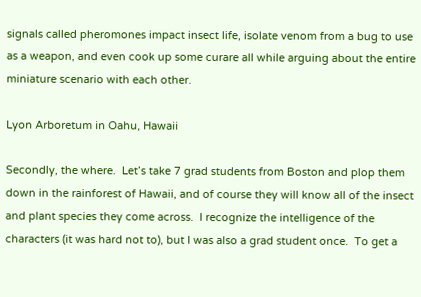signals called pheromones impact insect life, isolate venom from a bug to use as a weapon, and even cook up some curare all while arguing about the entire miniature scenario with each other.

Lyon Arboretum in Oahu, Hawaii

Secondly, the where.  Let’s take 7 grad students from Boston and plop them down in the rainforest of Hawaii, and of course they will know all of the insect and plant species they come across.  I recognize the intelligence of the characters (it was hard not to), but I was also a grad student once.  To get a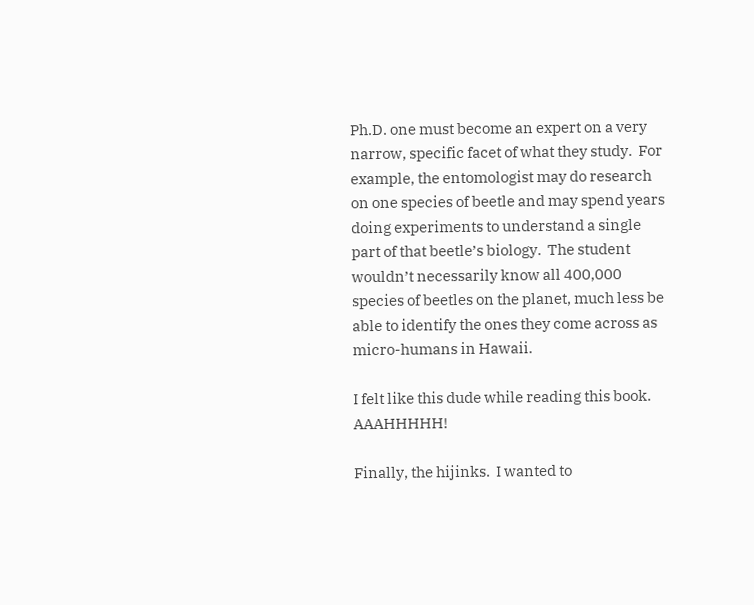Ph.D. one must become an expert on a very narrow, specific facet of what they study.  For example, the entomologist may do research on one species of beetle and may spend years doing experiments to understand a single part of that beetle’s biology.  The student wouldn’t necessarily know all 400,000 species of beetles on the planet, much less be able to identify the ones they come across as micro-humans in Hawaii.

I felt like this dude while reading this book. AAAHHHHH!

Finally, the hijinks.  I wanted to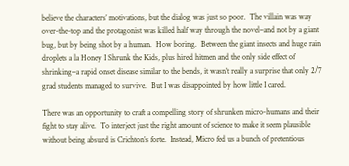believe the characters’ motivations, but the dialog was just so poor.  The villain was way over-the-top and the protagonist was killed half way through the novel–and not by a giant bug, but by being shot by a human.  How boring.  Between the giant insects and huge rain droplets a la Honey I Shrunk the Kids, plus hired hitmen and the only side effect of shrinking–a rapid onset disease similar to the bends, it wasn’t really a surprise that only 2/7 grad students managed to survive.  But I was disappointed by how little I cared.

There was an opportunity to craft a compelling story of shrunken micro-humans and their fight to stay alive.  To interject just the right amount of science to make it seem plausible without being absurd is Crichton’s forte.  Instead, Micro fed us a bunch of pretentious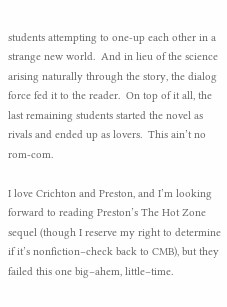students attempting to one-up each other in a strange new world.  And in lieu of the science arising naturally through the story, the dialog force fed it to the reader.  On top of it all, the last remaining students started the novel as rivals and ended up as lovers.  This ain’t no rom-com.

I love Crichton and Preston, and I’m looking forward to reading Preston’s The Hot Zone sequel (though I reserve my right to determine if it’s nonfiction–check back to CMB), but they failed this one big–ahem, little–time.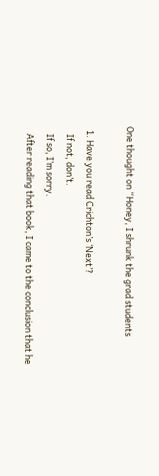One thought on “Honey, I shrunk the grad students

  1. Have you read Crichton’s ‘Next’?
    If not, don’t.
    If so, I’m sorry.
    After reading that book, I came to the conclusion that he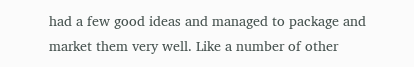had a few good ideas and managed to package and market them very well. Like a number of other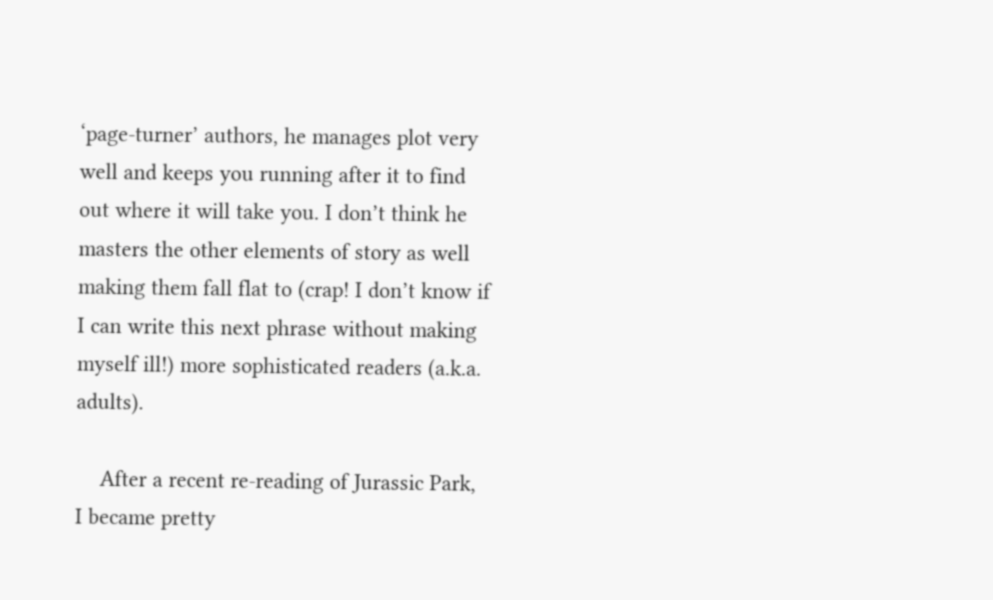‘page-turner’ authors, he manages plot very well and keeps you running after it to find out where it will take you. I don’t think he masters the other elements of story as well making them fall flat to (crap! I don’t know if I can write this next phrase without making myself ill!) more sophisticated readers (a.k.a. adults).

    After a recent re-reading of Jurassic Park, I became pretty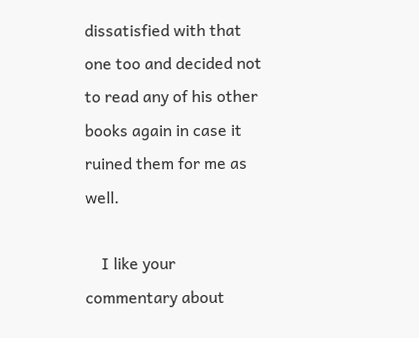dissatisfied with that one too and decided not to read any of his other books again in case it ruined them for me as well.

    I like your commentary about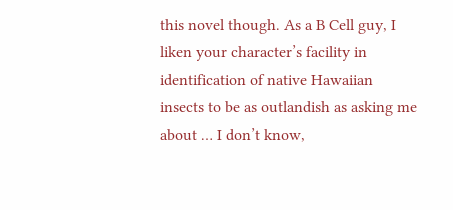this novel though. As a B Cell guy, I liken your character’s facility in identification of native Hawaiian insects to be as outlandish as asking me about … I don’t know,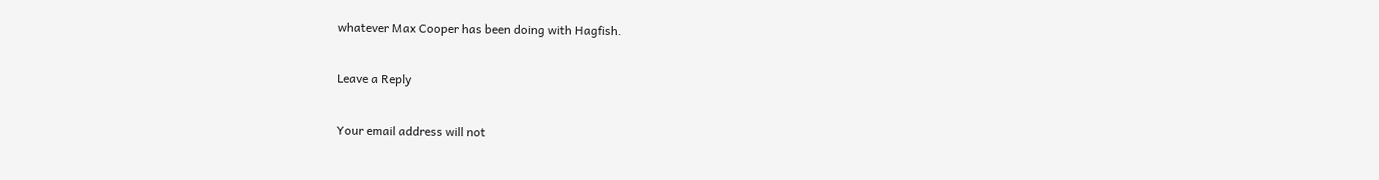whatever Max Cooper has been doing with Hagfish.

Leave a Reply

Your email address will not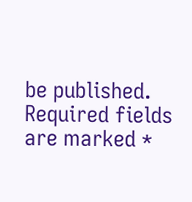be published. Required fields are marked *